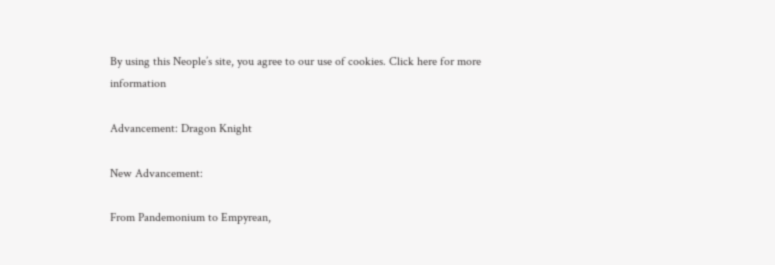By using this Neople’s site, you agree to our use of cookies. Click here for more information

Advancement: Dragon Knight

New Advancement:

From Pandemonium to Empyrean,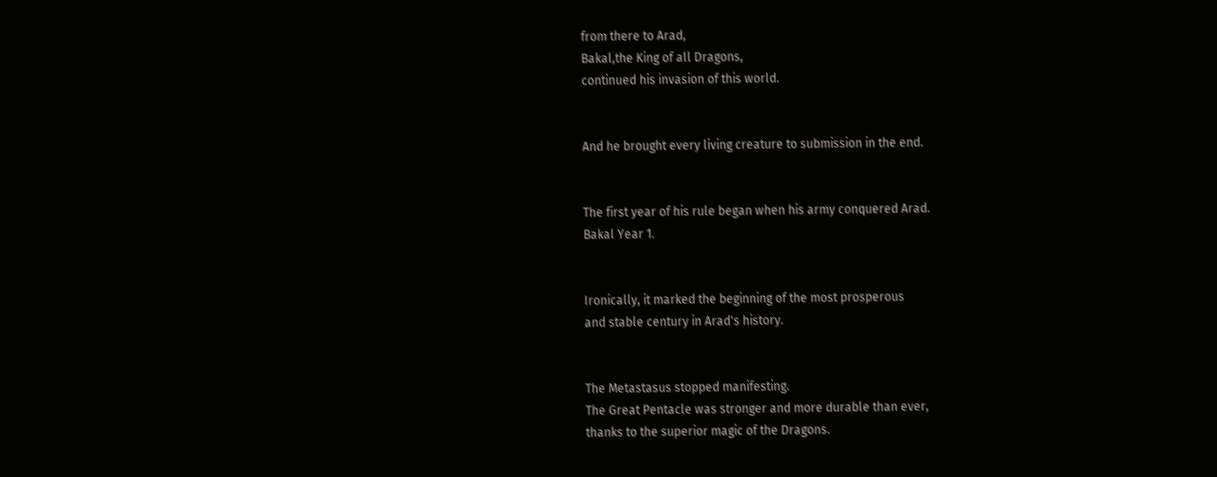from there to Arad,
Bakal,the King of all Dragons,
continued his invasion of this world.


And he brought every living creature to submission in the end.


The first year of his rule began when his army conquered Arad.
Bakal Year 1.


Ironically, it marked the beginning of the most prosperous
and stable century in Arad's history.


The Metastasus stopped manifesting.
The Great Pentacle was stronger and more durable than ever,
thanks to the superior magic of the Dragons.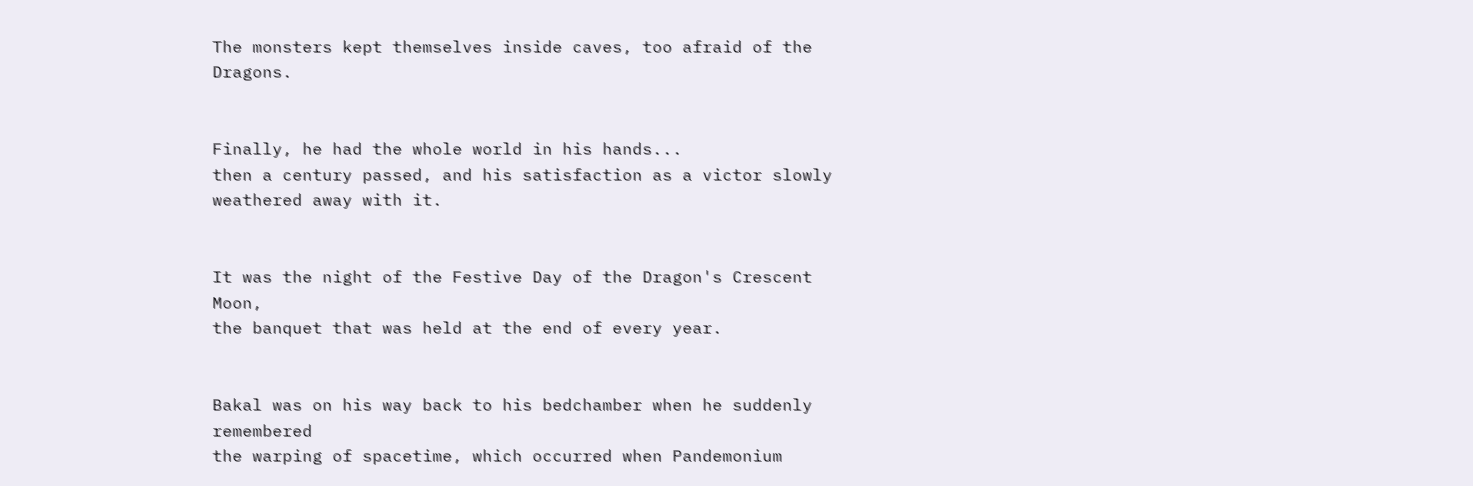The monsters kept themselves inside caves, too afraid of the Dragons.


Finally, he had the whole world in his hands...
then a century passed, and his satisfaction as a victor slowly weathered away with it.


It was the night of the Festive Day of the Dragon's Crescent Moon,
the banquet that was held at the end of every year.


Bakal was on his way back to his bedchamber when he suddenly remembered
the warping of spacetime, which occurred when Pandemonium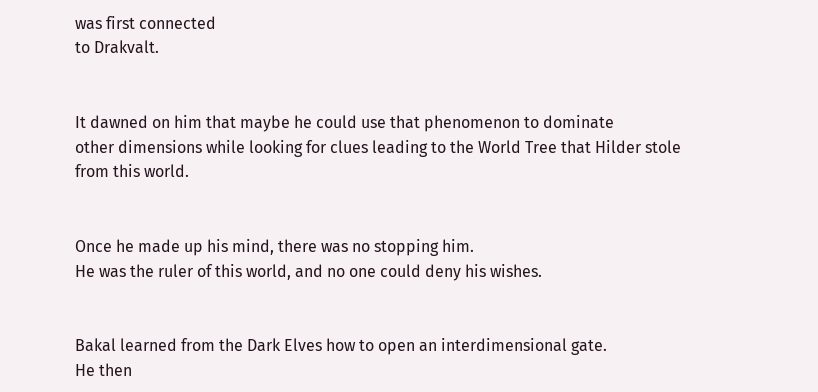was first connected
to Drakvalt.


It dawned on him that maybe he could use that phenomenon to dominate
other dimensions while looking for clues leading to the World Tree that Hilder stole
from this world.


Once he made up his mind, there was no stopping him.
He was the ruler of this world, and no one could deny his wishes.


Bakal learned from the Dark Elves how to open an interdimensional gate.
He then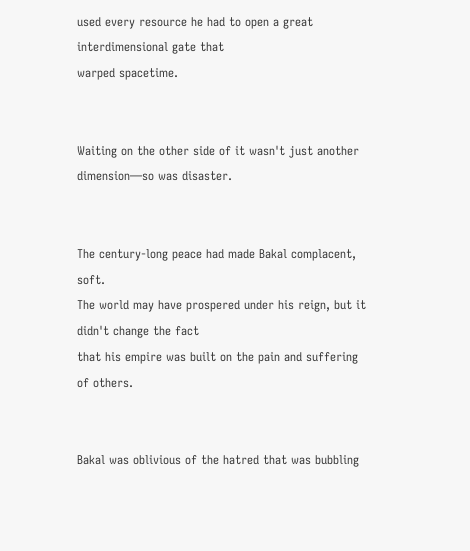used every resource he had to open a great interdimensional gate that
warped spacetime.


Waiting on the other side of it wasn't just another dimension—so was disaster.


The century-long peace had made Bakal complacent, soft.
The world may have prospered under his reign, but it didn't change the fact
that his empire was built on the pain and suffering of others.


Bakal was oblivious of the hatred that was bubbling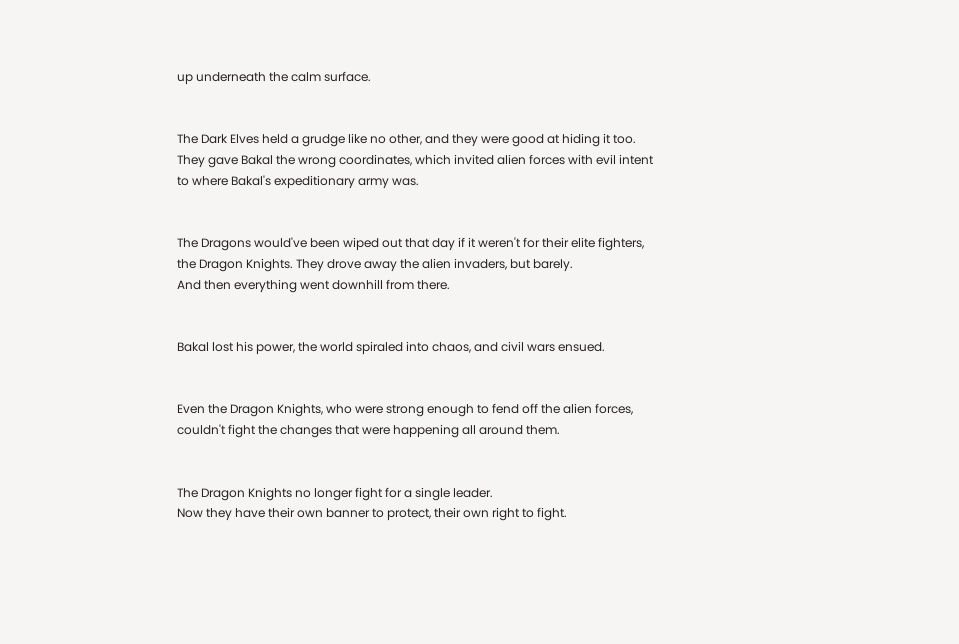up underneath the calm surface.


The Dark Elves held a grudge like no other, and they were good at hiding it too.
They gave Bakal the wrong coordinates, which invited alien forces with evil intent
to where Bakal's expeditionary army was.


The Dragons would've been wiped out that day if it weren't for their elite fighters,
the Dragon Knights. They drove away the alien invaders, but barely.
And then everything went downhill from there.


Bakal lost his power, the world spiraled into chaos, and civil wars ensued.


Even the Dragon Knights, who were strong enough to fend off the alien forces,
couldn't fight the changes that were happening all around them.


The Dragon Knights no longer fight for a single leader.
Now they have their own banner to protect, their own right to fight.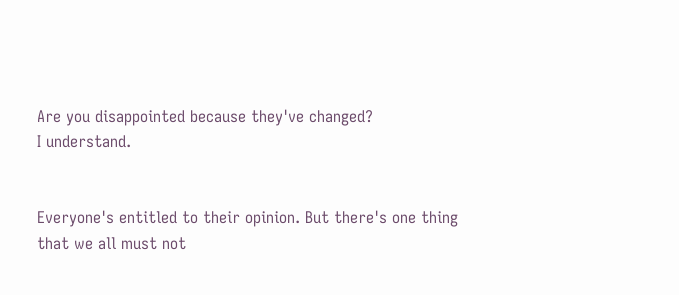Are you disappointed because they've changed?
I understand.


Everyone's entitled to their opinion. But there's one thing that we all must not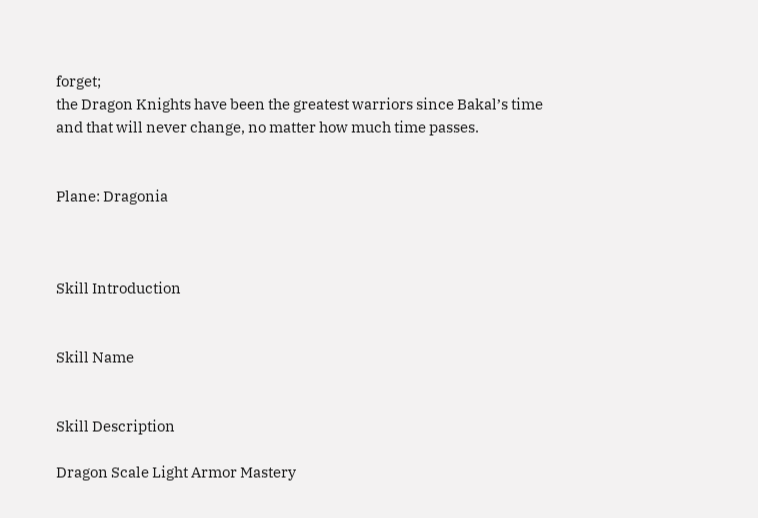forget;
the Dragon Knights have been the greatest warriors since Bakal’s time
and that will never change, no matter how much time passes.


Plane: Dragonia



Skill Introduction


Skill Name


Skill Description

Dragon Scale Light Armor Mastery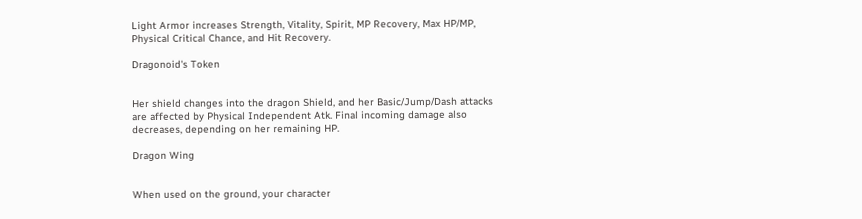Light Armor increases Strength, Vitality, Spirit, MP Recovery, Max HP/MP, Physical Critical Chance, and Hit Recovery.

Dragonoid's Token


Her shield changes into the dragon Shield, and her Basic/Jump/Dash attacks are affected by Physical Independent Atk. Final incoming damage also decreases, depending on her remaining HP.

Dragon Wing


When used on the ground, your character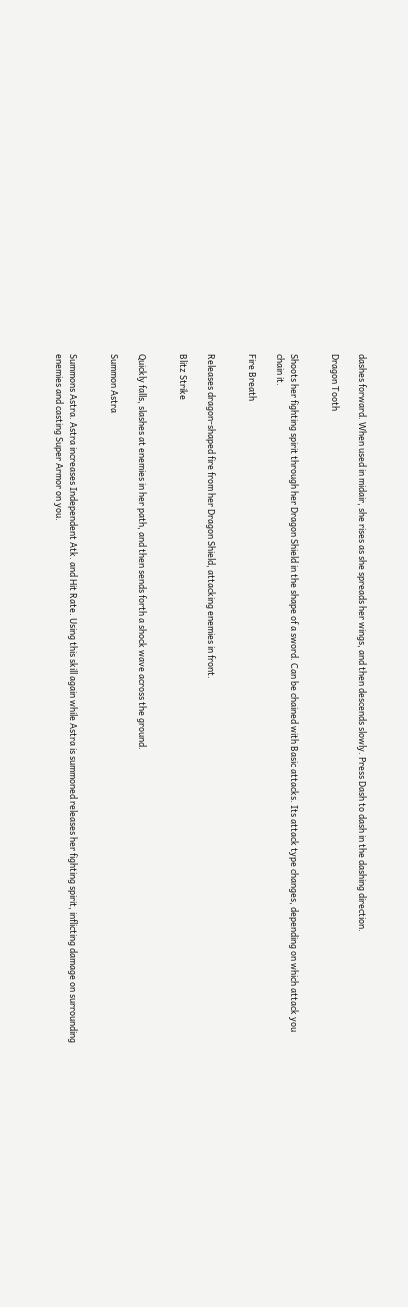dashes forward. When used in midair, she rises as she spreads her wings, and then descends slowly. Press Dash to dash in the dashing direction.

Dragon Tooth


Shoots her fighting spirit through her Dragon Shield in the shape of a sword. Can be chained with Basic attacks. Its attack type changes, depending on which attack you chain it.

Fire Breath


Releases dragon-shaped fire from her Dragon Shield, attacking enemies in front.

Blitz Strike


Quickly falls, slashes at enemies in her path, and then sends forth a shock wave across the ground.

Summon Astra


Summons Astra. Astra increases Independent Atk. and Hit Rate. Using this skill again while Astra is summoned releases her fighting spirit, inflicting damage on surrounding enemies and casting Super Armor on you.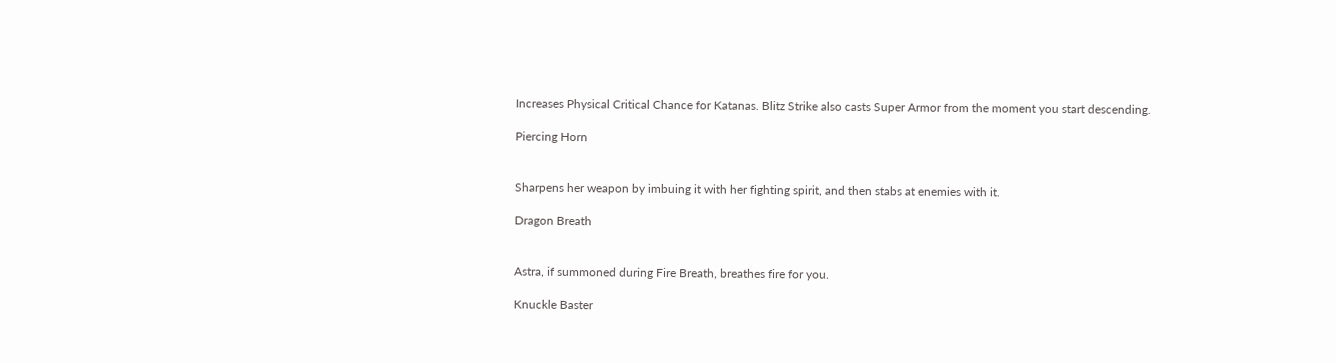Increases Physical Critical Chance for Katanas. Blitz Strike also casts Super Armor from the moment you start descending.

Piercing Horn


Sharpens her weapon by imbuing it with her fighting spirit, and then stabs at enemies with it.

Dragon Breath


Astra, if summoned during Fire Breath, breathes fire for you.

Knuckle Baster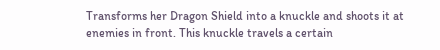Transforms her Dragon Shield into a knuckle and shoots it at enemies in front. This knuckle travels a certain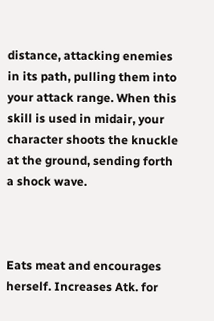distance, attacking enemies in its path, pulling them into your attack range. When this skill is used in midair, your character shoots the knuckle at the ground, sending forth a shock wave.



Eats meat and encourages herself. Increases Atk. for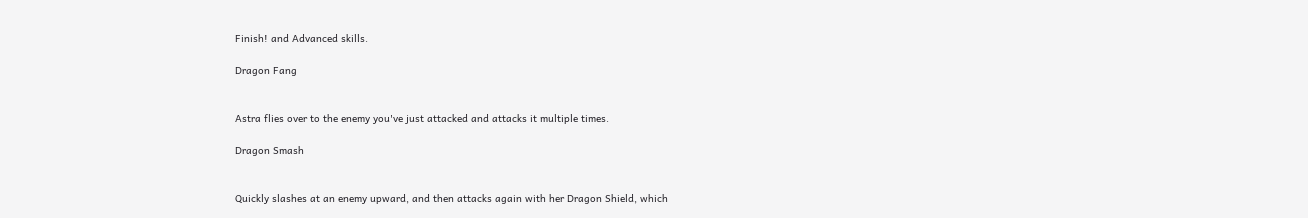Finish! and Advanced skills.

Dragon Fang


Astra flies over to the enemy you've just attacked and attacks it multiple times.

Dragon Smash


Quickly slashes at an enemy upward, and then attacks again with her Dragon Shield, which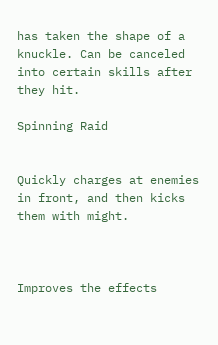has taken the shape of a knuckle. Can be canceled into certain skills after they hit.

Spinning Raid


Quickly charges at enemies in front, and then kicks them with might.



Improves the effects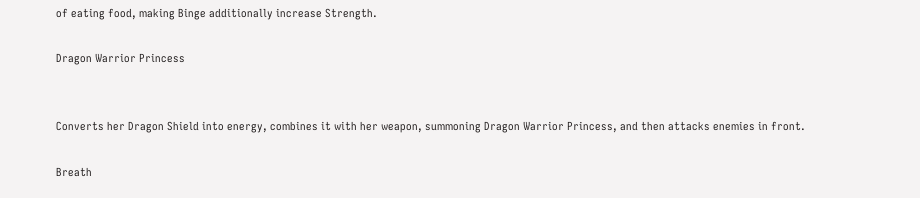of eating food, making Binge additionally increase Strength.

Dragon Warrior Princess


Converts her Dragon Shield into energy, combines it with her weapon, summoning Dragon Warrior Princess, and then attacks enemies in front.

Breath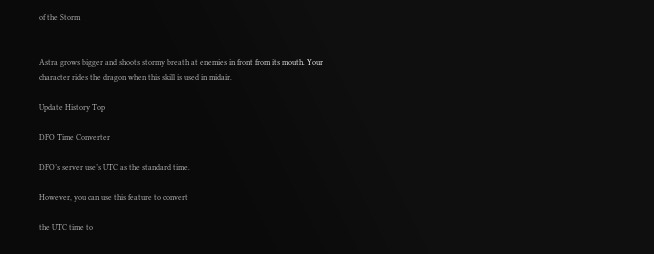of the Storm


Astra grows bigger and shoots stormy breath at enemies in front from its mouth. Your character rides the dragon when this skill is used in midair.

Update History Top

DFO Time Converter

DFO’s server use’s UTC as the standard time.

However, you can use this feature to convert

the UTC time to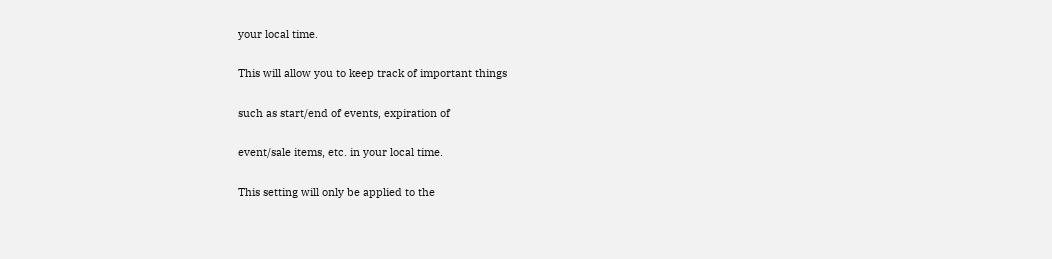your local time.

This will allow you to keep track of important things

such as start/end of events, expiration of

event/sale items, etc. in your local time.

This setting will only be applied to the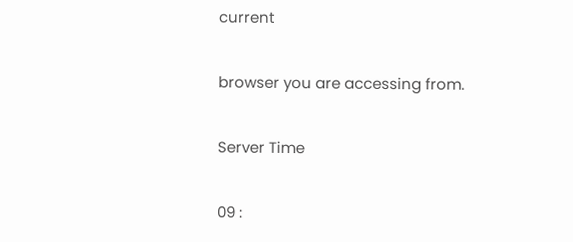current

browser you are accessing from.

Server Time

09 :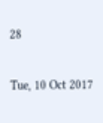28

Tue, 10 Oct 2017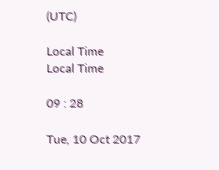(UTC)

Local Time
Local Time

09 : 28

Tue, 10 Oct 2017